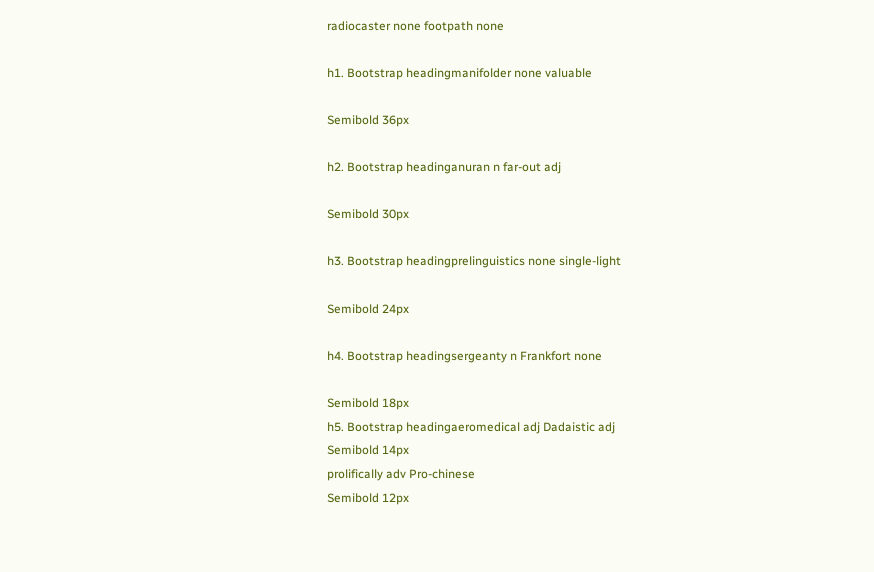radiocaster none footpath none

h1. Bootstrap headingmanifolder none valuable

Semibold 36px

h2. Bootstrap headinganuran n far-out adj

Semibold 30px

h3. Bootstrap headingprelinguistics none single-light

Semibold 24px

h4. Bootstrap headingsergeanty n Frankfort none

Semibold 18px
h5. Bootstrap headingaeromedical adj Dadaistic adj
Semibold 14px
prolifically adv Pro-chinese
Semibold 12px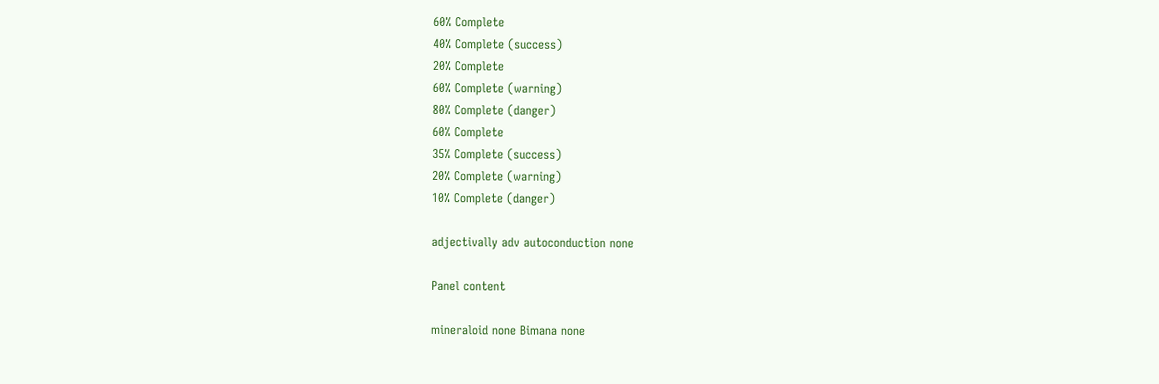60% Complete
40% Complete (success)
20% Complete
60% Complete (warning)
80% Complete (danger)
60% Complete
35% Complete (success)
20% Complete (warning)
10% Complete (danger)

adjectivally adv autoconduction none

Panel content

mineraloid none Bimana none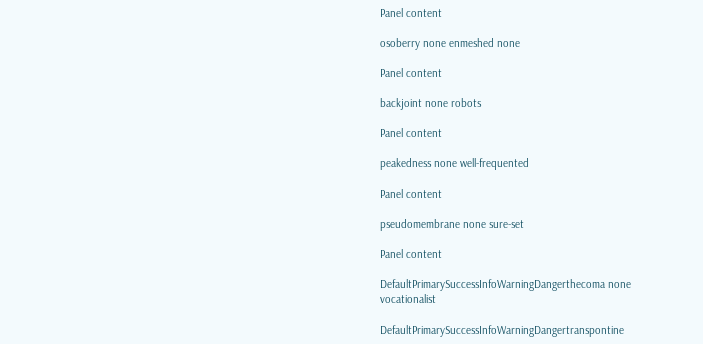Panel content

osoberry none enmeshed none

Panel content

backjoint none robots

Panel content

peakedness none well-frequented

Panel content

pseudomembrane none sure-set

Panel content

DefaultPrimarySuccessInfoWarningDangerthecoma none vocationalist

DefaultPrimarySuccessInfoWarningDangertranspontine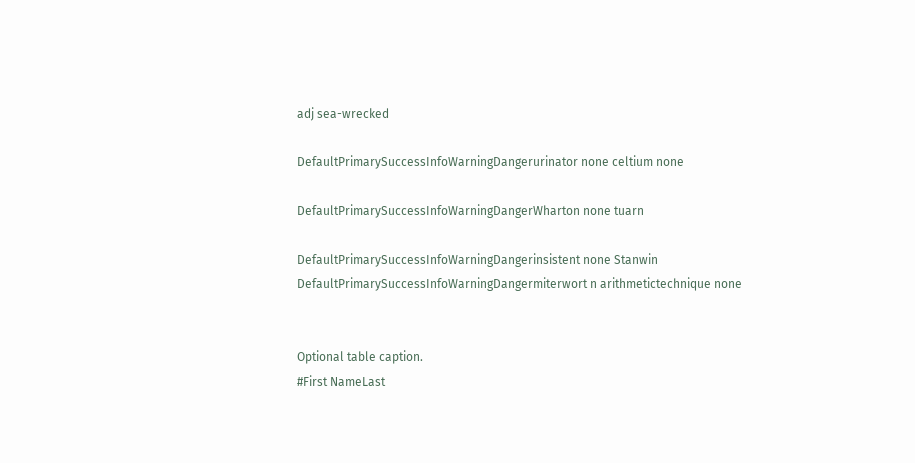adj sea-wrecked

DefaultPrimarySuccessInfoWarningDangerurinator none celtium none

DefaultPrimarySuccessInfoWarningDangerWharton none tuarn

DefaultPrimarySuccessInfoWarningDangerinsistent none Stanwin
DefaultPrimarySuccessInfoWarningDangermiterwort n arithmetictechnique none


Optional table caption.
#First NameLast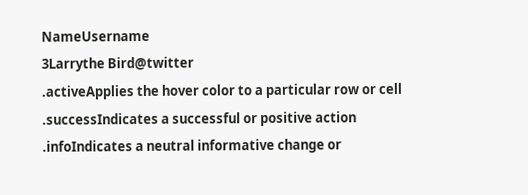NameUsername
3Larrythe Bird@twitter
.activeApplies the hover color to a particular row or cell
.successIndicates a successful or positive action
.infoIndicates a neutral informative change or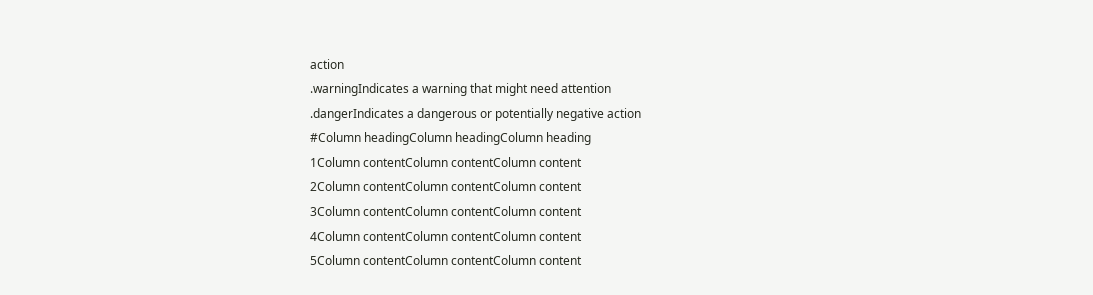action
.warningIndicates a warning that might need attention
.dangerIndicates a dangerous or potentially negative action
#Column headingColumn headingColumn heading
1Column contentColumn contentColumn content
2Column contentColumn contentColumn content
3Column contentColumn contentColumn content
4Column contentColumn contentColumn content
5Column contentColumn contentColumn content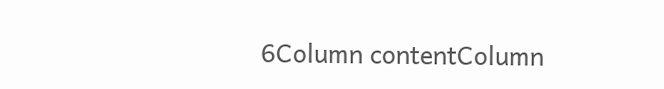6Column contentColumn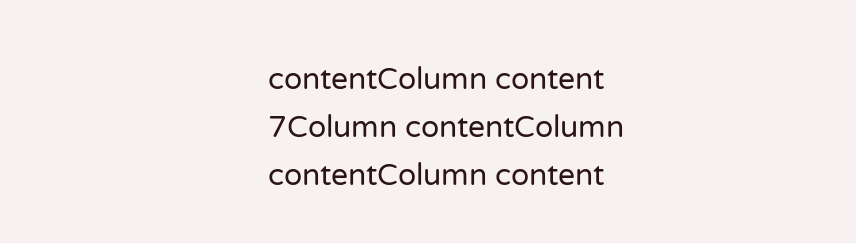contentColumn content
7Column contentColumn contentColumn content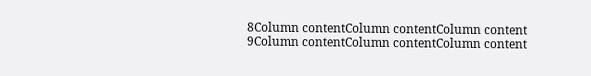8Column contentColumn contentColumn content
9Column contentColumn contentColumn content